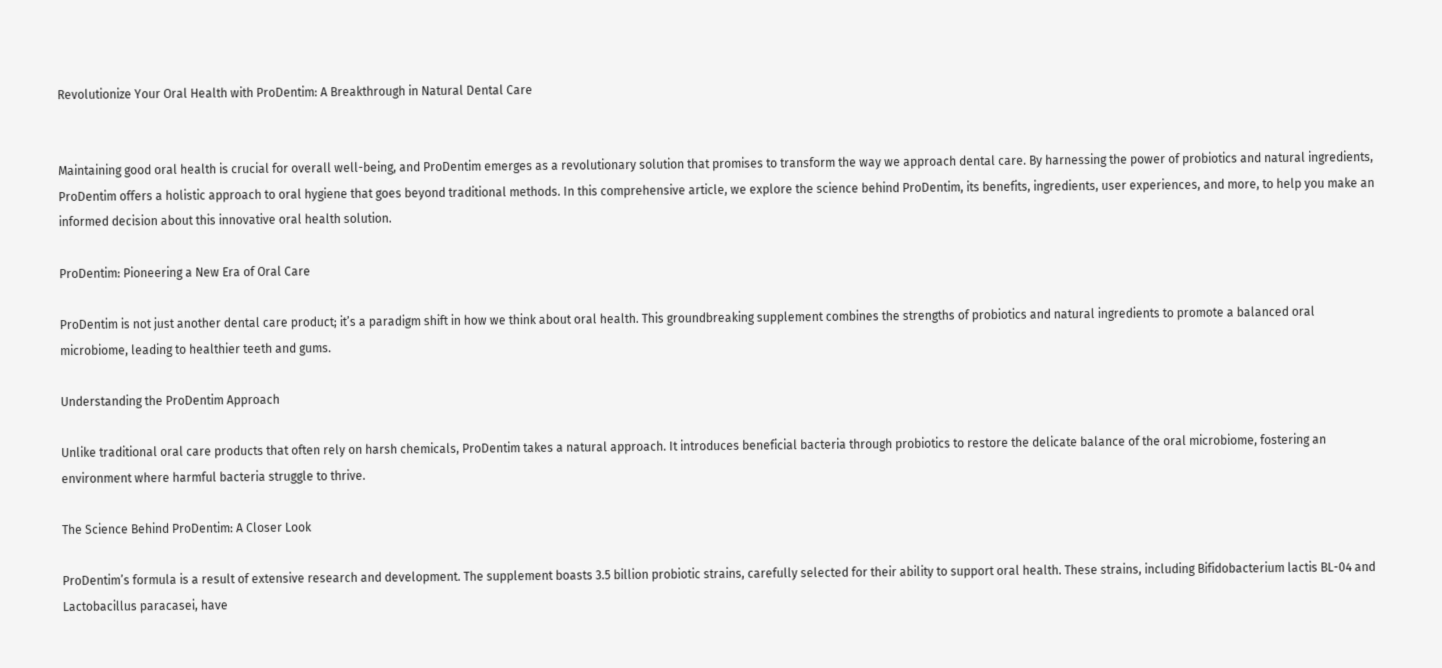Revolutionize Your Oral Health with ProDentim: A Breakthrough in Natural Dental Care


Maintaining good oral health is crucial for overall well-being, and ProDentim emerges as a revolutionary solution that promises to transform the way we approach dental care. By harnessing the power of probiotics and natural ingredients, ProDentim offers a holistic approach to oral hygiene that goes beyond traditional methods. In this comprehensive article, we explore the science behind ProDentim, its benefits, ingredients, user experiences, and more, to help you make an informed decision about this innovative oral health solution.

ProDentim: Pioneering a New Era of Oral Care

ProDentim is not just another dental care product; it’s a paradigm shift in how we think about oral health. This groundbreaking supplement combines the strengths of probiotics and natural ingredients to promote a balanced oral microbiome, leading to healthier teeth and gums.

Understanding the ProDentim Approach

Unlike traditional oral care products that often rely on harsh chemicals, ProDentim takes a natural approach. It introduces beneficial bacteria through probiotics to restore the delicate balance of the oral microbiome, fostering an environment where harmful bacteria struggle to thrive.

The Science Behind ProDentim: A Closer Look

ProDentim’s formula is a result of extensive research and development. The supplement boasts 3.5 billion probiotic strains, carefully selected for their ability to support oral health. These strains, including Bifidobacterium lactis BL-04 and Lactobacillus paracasei, have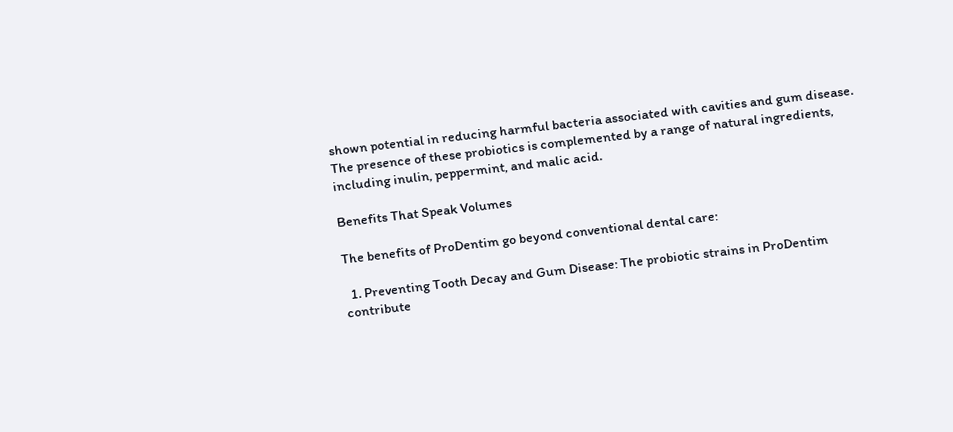shown potential in reducing harmful bacteria associated with cavities and gum disease. The presence of these probiotics is complemented by a range of natural ingredients, including inulin, peppermint, and malic acid.

Benefits That Speak Volumes

The benefits of ProDentim go beyond conventional dental care:

  1. Preventing Tooth Decay and Gum Disease: The probiotic strains in ProDentim contribute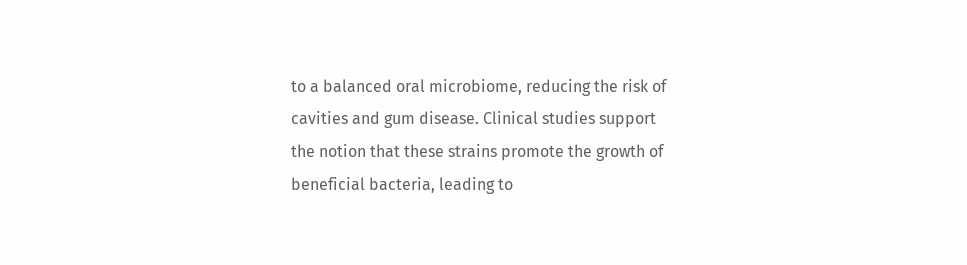to a balanced oral microbiome, reducing the risk of cavities and gum disease. Clinical studies support the notion that these strains promote the growth of beneficial bacteria, leading to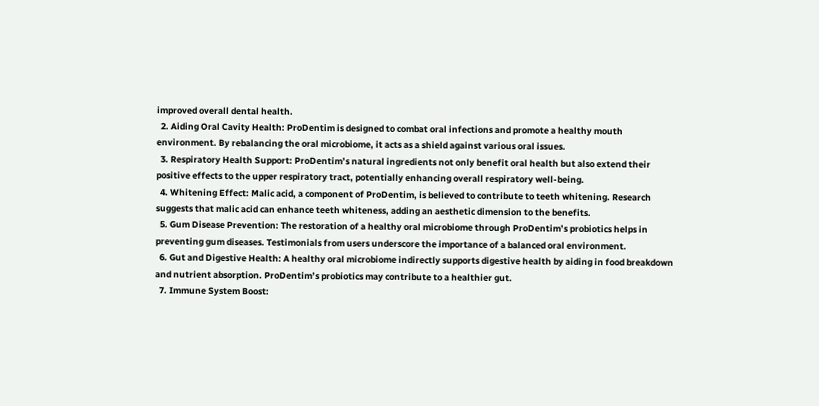improved overall dental health.
  2. Aiding Oral Cavity Health: ProDentim is designed to combat oral infections and promote a healthy mouth environment. By rebalancing the oral microbiome, it acts as a shield against various oral issues.
  3. Respiratory Health Support: ProDentim’s natural ingredients not only benefit oral health but also extend their positive effects to the upper respiratory tract, potentially enhancing overall respiratory well-being.
  4. Whitening Effect: Malic acid, a component of ProDentim, is believed to contribute to teeth whitening. Research suggests that malic acid can enhance teeth whiteness, adding an aesthetic dimension to the benefits.
  5. Gum Disease Prevention: The restoration of a healthy oral microbiome through ProDentim’s probiotics helps in preventing gum diseases. Testimonials from users underscore the importance of a balanced oral environment.
  6. Gut and Digestive Health: A healthy oral microbiome indirectly supports digestive health by aiding in food breakdown and nutrient absorption. ProDentim’s probiotics may contribute to a healthier gut.
  7. Immune System Boost: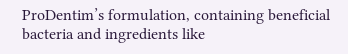ProDentim’s formulation, containing beneficial bacteria and ingredients like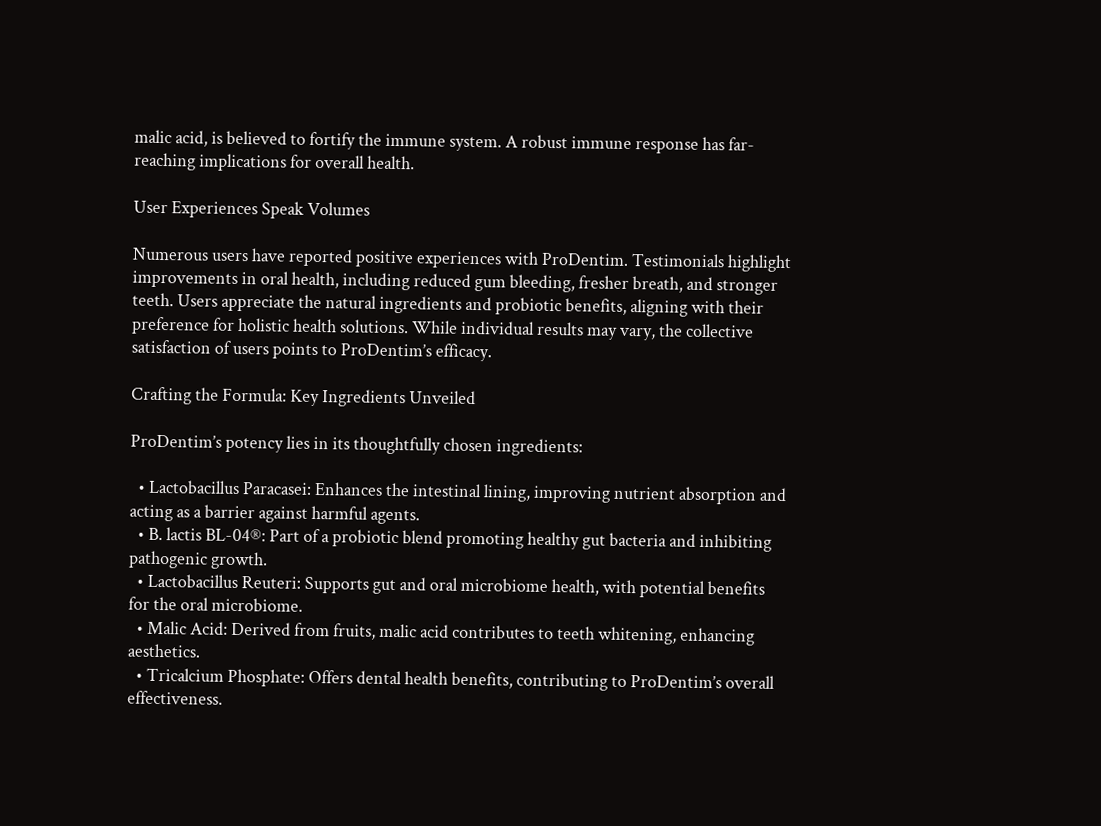malic acid, is believed to fortify the immune system. A robust immune response has far-reaching implications for overall health.

User Experiences Speak Volumes

Numerous users have reported positive experiences with ProDentim. Testimonials highlight improvements in oral health, including reduced gum bleeding, fresher breath, and stronger teeth. Users appreciate the natural ingredients and probiotic benefits, aligning with their preference for holistic health solutions. While individual results may vary, the collective satisfaction of users points to ProDentim’s efficacy.

Crafting the Formula: Key Ingredients Unveiled

ProDentim’s potency lies in its thoughtfully chosen ingredients:

  • Lactobacillus Paracasei: Enhances the intestinal lining, improving nutrient absorption and acting as a barrier against harmful agents.
  • B. lactis BL-04®: Part of a probiotic blend promoting healthy gut bacteria and inhibiting pathogenic growth.
  • Lactobacillus Reuteri: Supports gut and oral microbiome health, with potential benefits for the oral microbiome.
  • Malic Acid: Derived from fruits, malic acid contributes to teeth whitening, enhancing aesthetics.
  • Tricalcium Phosphate: Offers dental health benefits, contributing to ProDentim’s overall effectiveness.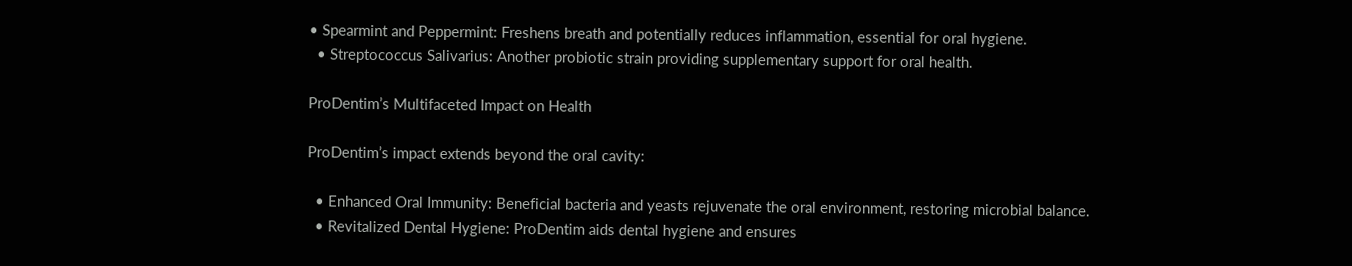• Spearmint and Peppermint: Freshens breath and potentially reduces inflammation, essential for oral hygiene.
  • Streptococcus Salivarius: Another probiotic strain providing supplementary support for oral health.

ProDentim’s Multifaceted Impact on Health

ProDentim’s impact extends beyond the oral cavity:

  • Enhanced Oral Immunity: Beneficial bacteria and yeasts rejuvenate the oral environment, restoring microbial balance.
  • Revitalized Dental Hygiene: ProDentim aids dental hygiene and ensures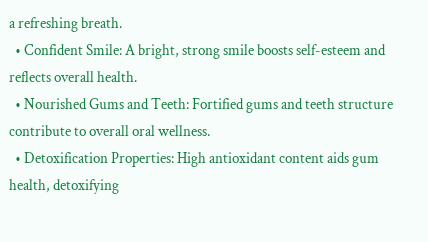a refreshing breath.
  • Confident Smile: A bright, strong smile boosts self-esteem and reflects overall health.
  • Nourished Gums and Teeth: Fortified gums and teeth structure contribute to overall oral wellness.
  • Detoxification Properties: High antioxidant content aids gum health, detoxifying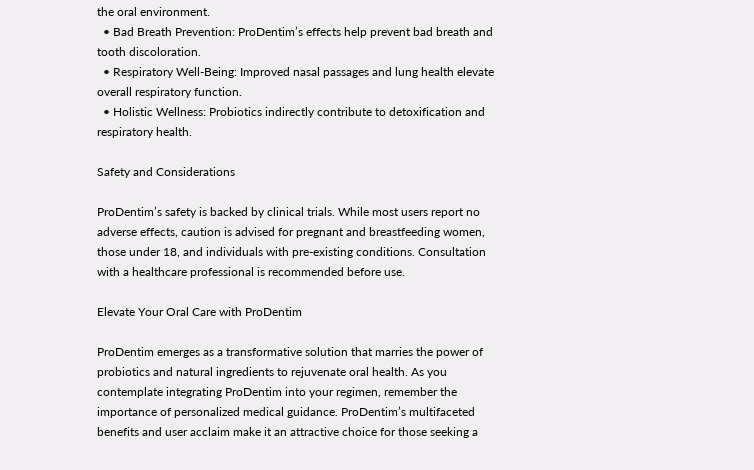the oral environment.
  • Bad Breath Prevention: ProDentim’s effects help prevent bad breath and tooth discoloration.
  • Respiratory Well-Being: Improved nasal passages and lung health elevate overall respiratory function.
  • Holistic Wellness: Probiotics indirectly contribute to detoxification and respiratory health.

Safety and Considerations

ProDentim’s safety is backed by clinical trials. While most users report no adverse effects, caution is advised for pregnant and breastfeeding women, those under 18, and individuals with pre-existing conditions. Consultation with a healthcare professional is recommended before use.

Elevate Your Oral Care with ProDentim

ProDentim emerges as a transformative solution that marries the power of probiotics and natural ingredients to rejuvenate oral health. As you contemplate integrating ProDentim into your regimen, remember the importance of personalized medical guidance. ProDentim’s multifaceted benefits and user acclaim make it an attractive choice for those seeking a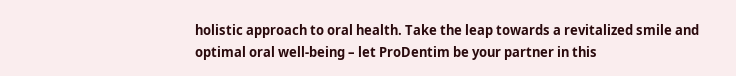holistic approach to oral health. Take the leap towards a revitalized smile and optimal oral well-being – let ProDentim be your partner in this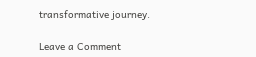transformative journey.

Leave a Comment